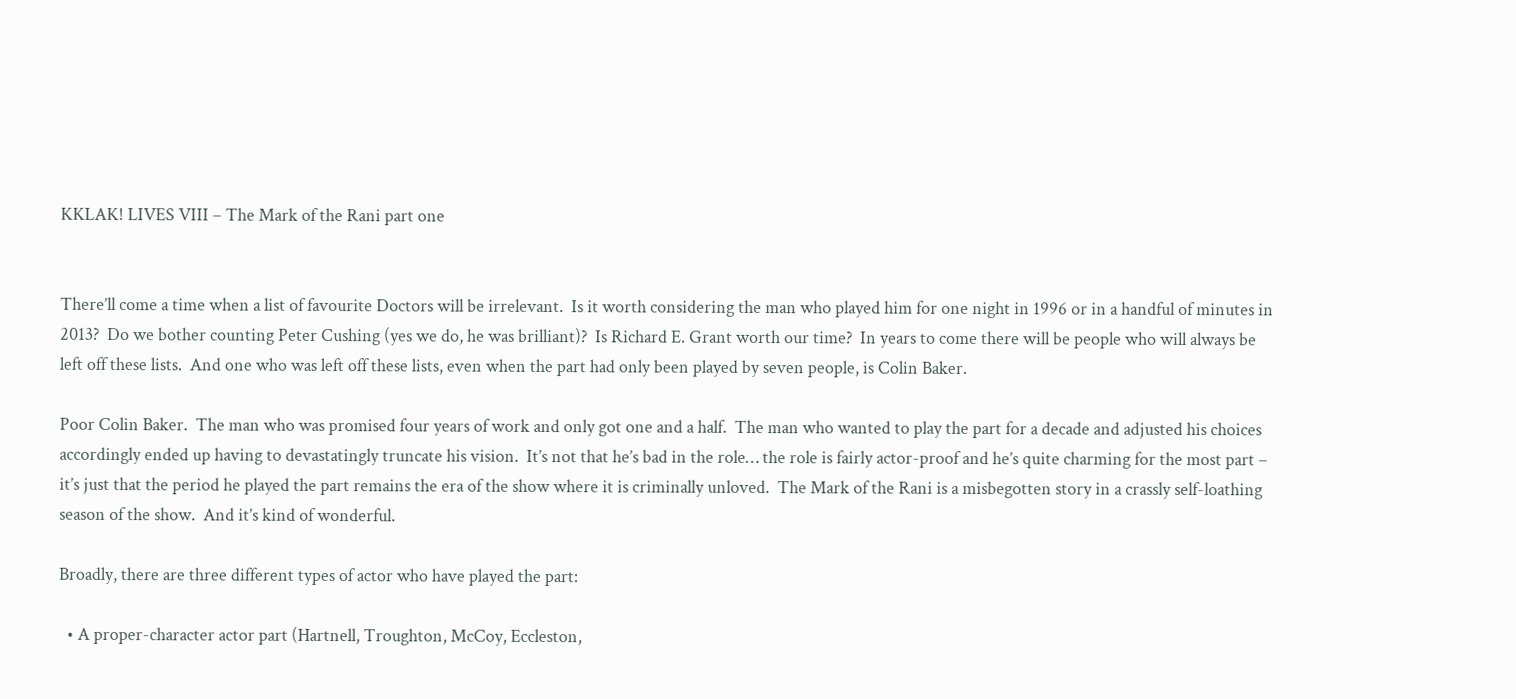KKLAK! LIVES VIII – The Mark of the Rani part one


There’ll come a time when a list of favourite Doctors will be irrelevant.  Is it worth considering the man who played him for one night in 1996 or in a handful of minutes in 2013?  Do we bother counting Peter Cushing (yes we do, he was brilliant)?  Is Richard E. Grant worth our time?  In years to come there will be people who will always be left off these lists.  And one who was left off these lists, even when the part had only been played by seven people, is Colin Baker.

Poor Colin Baker.  The man who was promised four years of work and only got one and a half.  The man who wanted to play the part for a decade and adjusted his choices accordingly ended up having to devastatingly truncate his vision.  It’s not that he’s bad in the role… the role is fairly actor-proof and he’s quite charming for the most part – it’s just that the period he played the part remains the era of the show where it is criminally unloved.  The Mark of the Rani is a misbegotten story in a crassly self-loathing season of the show.  And it’s kind of wonderful.

Broadly, there are three different types of actor who have played the part:

  • A proper-character actor part (Hartnell, Troughton, McCoy, Eccleston,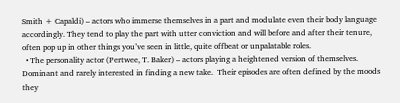Smith + Capaldi) – actors who immerse themselves in a part and modulate even their body language accordingly. They tend to play the part with utter conviction and will before and after their tenure, often pop up in other things you’ve seen in little, quite offbeat or unpalatable roles.
  • The personality actor (Pertwee, T. Baker) – actors playing a heightened version of themselves. Dominant and rarely interested in finding a new take.  Their episodes are often defined by the moods they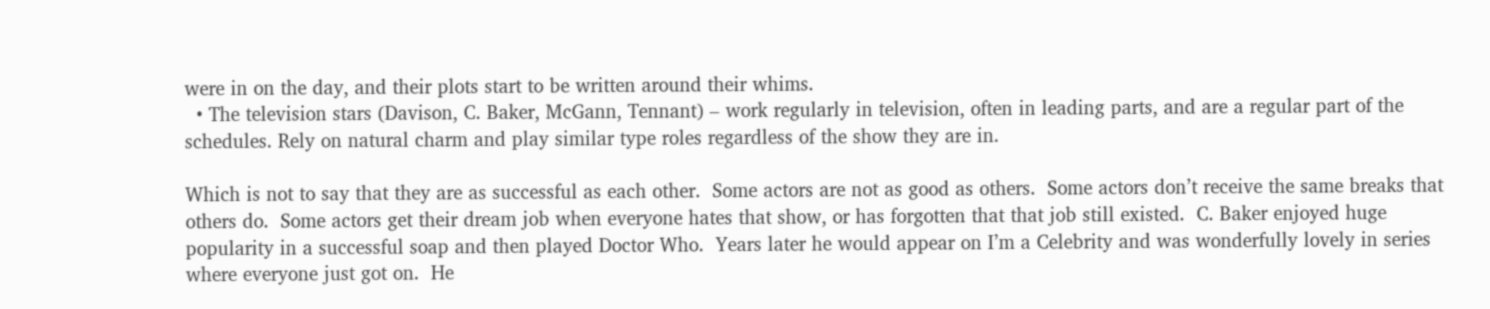were in on the day, and their plots start to be written around their whims.
  • The television stars (Davison, C. Baker, McGann, Tennant) – work regularly in television, often in leading parts, and are a regular part of the schedules. Rely on natural charm and play similar type roles regardless of the show they are in.

Which is not to say that they are as successful as each other.  Some actors are not as good as others.  Some actors don’t receive the same breaks that others do.  Some actors get their dream job when everyone hates that show, or has forgotten that that job still existed.  C. Baker enjoyed huge popularity in a successful soap and then played Doctor Who.  Years later he would appear on I’m a Celebrity and was wonderfully lovely in series where everyone just got on.  He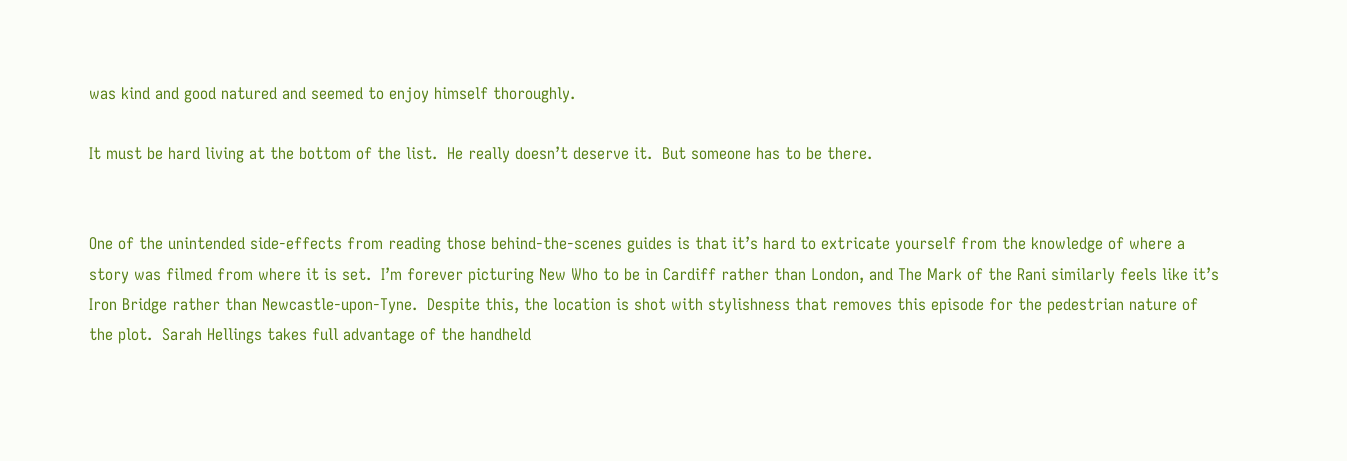was kind and good natured and seemed to enjoy himself thoroughly.

It must be hard living at the bottom of the list.  He really doesn’t deserve it.  But someone has to be there.


One of the unintended side-effects from reading those behind-the-scenes guides is that it’s hard to extricate yourself from the knowledge of where a story was filmed from where it is set.  I’m forever picturing New Who to be in Cardiff rather than London, and The Mark of the Rani similarly feels like it’s Iron Bridge rather than Newcastle-upon-Tyne.  Despite this, the location is shot with stylishness that removes this episode for the pedestrian nature of the plot.  Sarah Hellings takes full advantage of the handheld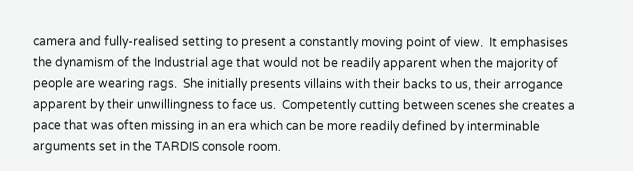camera and fully-realised setting to present a constantly moving point of view.  It emphasises the dynamism of the Industrial age that would not be readily apparent when the majority of people are wearing rags.  She initially presents villains with their backs to us, their arrogance apparent by their unwillingness to face us.  Competently cutting between scenes she creates a pace that was often missing in an era which can be more readily defined by interminable arguments set in the TARDIS console room.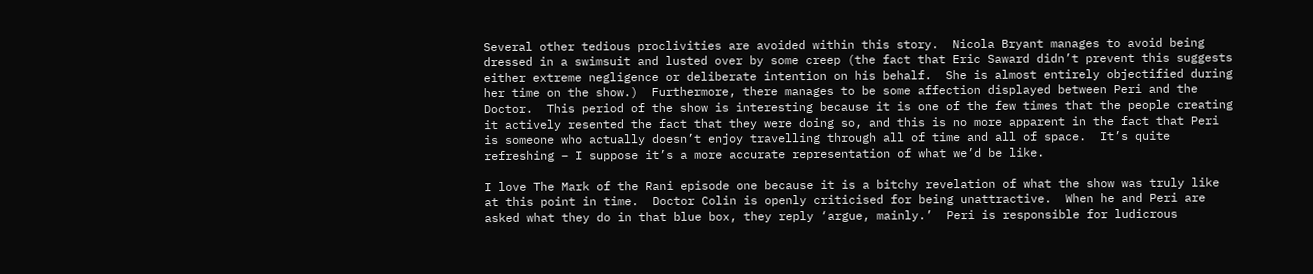Several other tedious proclivities are avoided within this story.  Nicola Bryant manages to avoid being dressed in a swimsuit and lusted over by some creep (the fact that Eric Saward didn’t prevent this suggests either extreme negligence or deliberate intention on his behalf.  She is almost entirely objectified during her time on the show.)  Furthermore, there manages to be some affection displayed between Peri and the Doctor.  This period of the show is interesting because it is one of the few times that the people creating it actively resented the fact that they were doing so, and this is no more apparent in the fact that Peri is someone who actually doesn’t enjoy travelling through all of time and all of space.  It’s quite refreshing – I suppose it’s a more accurate representation of what we’d be like.

I love The Mark of the Rani episode one because it is a bitchy revelation of what the show was truly like at this point in time.  Doctor Colin is openly criticised for being unattractive.  When he and Peri are asked what they do in that blue box, they reply ‘argue, mainly.’  Peri is responsible for ludicrous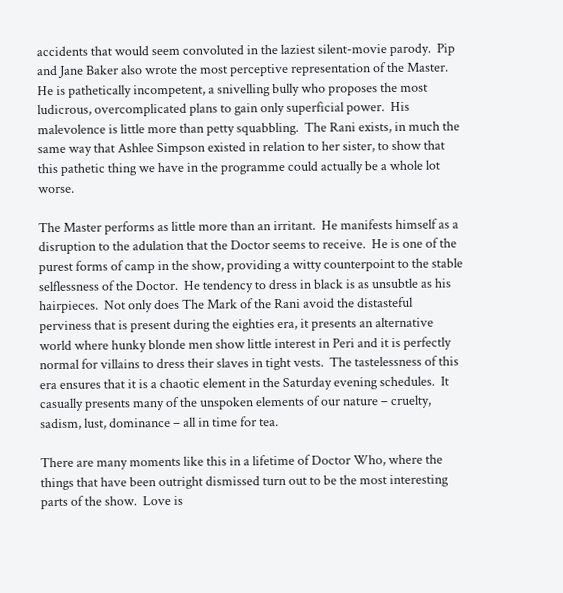accidents that would seem convoluted in the laziest silent-movie parody.  Pip and Jane Baker also wrote the most perceptive representation of the Master.  He is pathetically incompetent, a snivelling bully who proposes the most ludicrous, overcomplicated plans to gain only superficial power.  His malevolence is little more than petty squabbling.  The Rani exists, in much the same way that Ashlee Simpson existed in relation to her sister, to show that this pathetic thing we have in the programme could actually be a whole lot worse.

The Master performs as little more than an irritant.  He manifests himself as a disruption to the adulation that the Doctor seems to receive.  He is one of the purest forms of camp in the show, providing a witty counterpoint to the stable selflessness of the Doctor.  He tendency to dress in black is as unsubtle as his hairpieces.  Not only does The Mark of the Rani avoid the distasteful perviness that is present during the eighties era, it presents an alternative world where hunky blonde men show little interest in Peri and it is perfectly normal for villains to dress their slaves in tight vests.  The tastelessness of this era ensures that it is a chaotic element in the Saturday evening schedules.  It casually presents many of the unspoken elements of our nature – cruelty, sadism, lust, dominance – all in time for tea.

There are many moments like this in a lifetime of Doctor Who, where the things that have been outright dismissed turn out to be the most interesting parts of the show.  Love is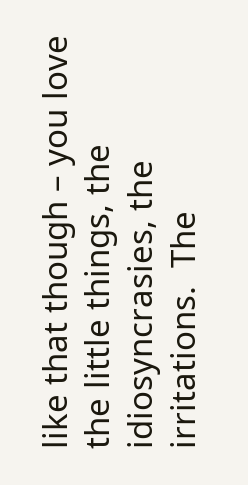like that though – you love the little things, the idiosyncrasies, the irritations.  The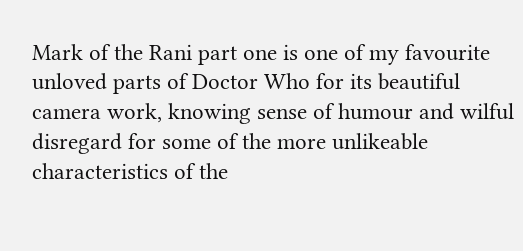Mark of the Rani part one is one of my favourite unloved parts of Doctor Who for its beautiful camera work, knowing sense of humour and wilful disregard for some of the more unlikeable characteristics of the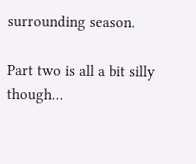surrounding season.

Part two is all a bit silly though…